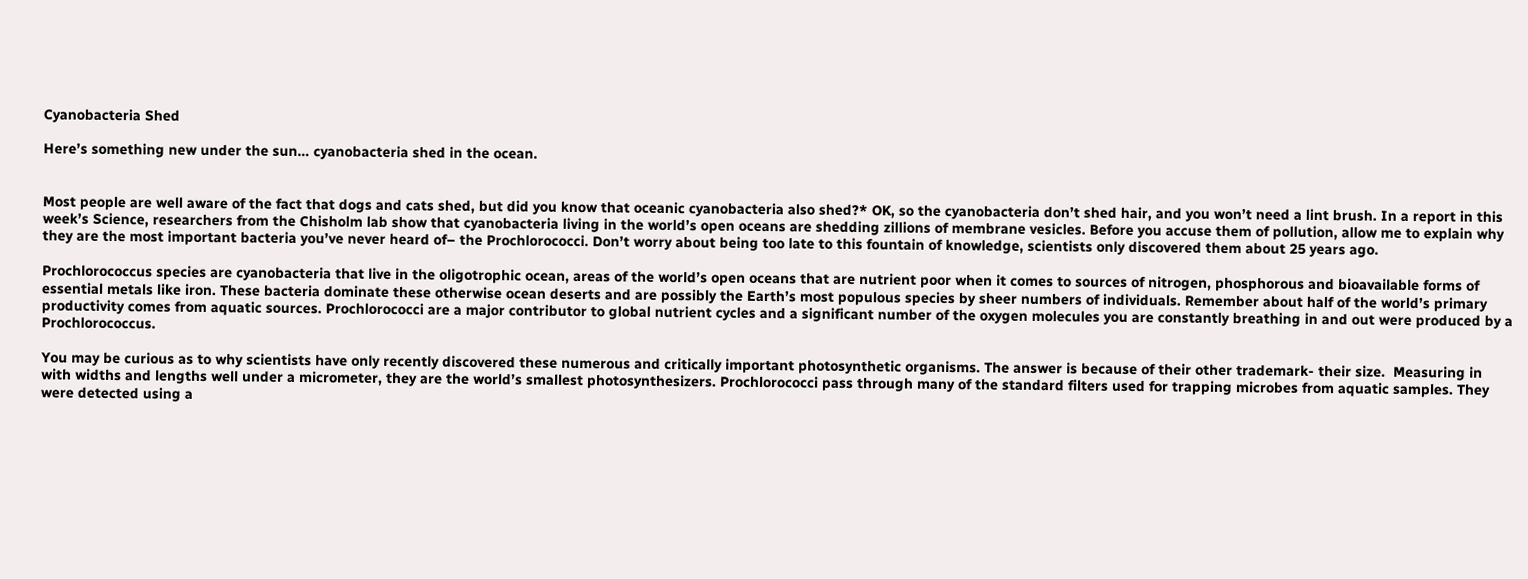Cyanobacteria Shed

Here’s something new under the sun… cyanobacteria shed in the ocean.


Most people are well aware of the fact that dogs and cats shed, but did you know that oceanic cyanobacteria also shed?* OK, so the cyanobacteria don’t shed hair, and you won’t need a lint brush. In a report in this week’s Science, researchers from the Chisholm lab show that cyanobacteria living in the world’s open oceans are shedding zillions of membrane vesicles. Before you accuse them of pollution, allow me to explain why they are the most important bacteria you’ve never heard of– the Prochlorococci. Don’t worry about being too late to this fountain of knowledge, scientists only discovered them about 25 years ago.

Prochlorococcus species are cyanobacteria that live in the oligotrophic ocean, areas of the world’s open oceans that are nutrient poor when it comes to sources of nitrogen, phosphorous and bioavailable forms of essential metals like iron. These bacteria dominate these otherwise ocean deserts and are possibly the Earth’s most populous species by sheer numbers of individuals. Remember about half of the world’s primary productivity comes from aquatic sources. Prochlorococci are a major contributor to global nutrient cycles and a significant number of the oxygen molecules you are constantly breathing in and out were produced by a Prochlorococcus.

You may be curious as to why scientists have only recently discovered these numerous and critically important photosynthetic organisms. The answer is because of their other trademark- their size.  Measuring in with widths and lengths well under a micrometer, they are the world’s smallest photosynthesizers. Prochlorococci pass through many of the standard filters used for trapping microbes from aquatic samples. They were detected using a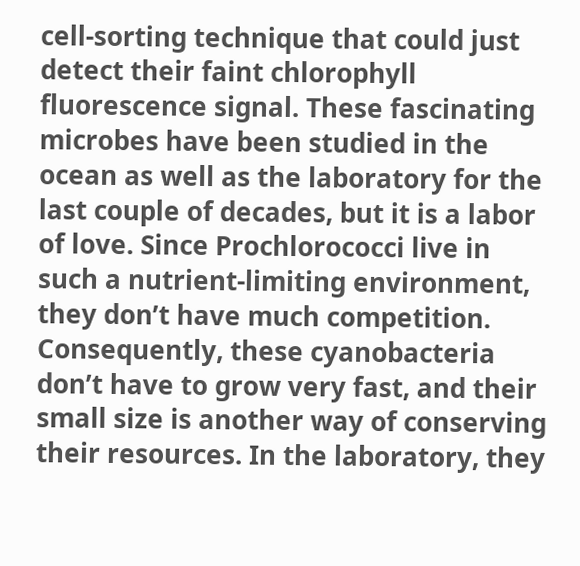cell-sorting technique that could just detect their faint chlorophyll fluorescence signal. These fascinating microbes have been studied in the ocean as well as the laboratory for the last couple of decades, but it is a labor of love. Since Prochlorococci live in such a nutrient-limiting environment, they don’t have much competition. Consequently, these cyanobacteria don’t have to grow very fast, and their small size is another way of conserving their resources. In the laboratory, they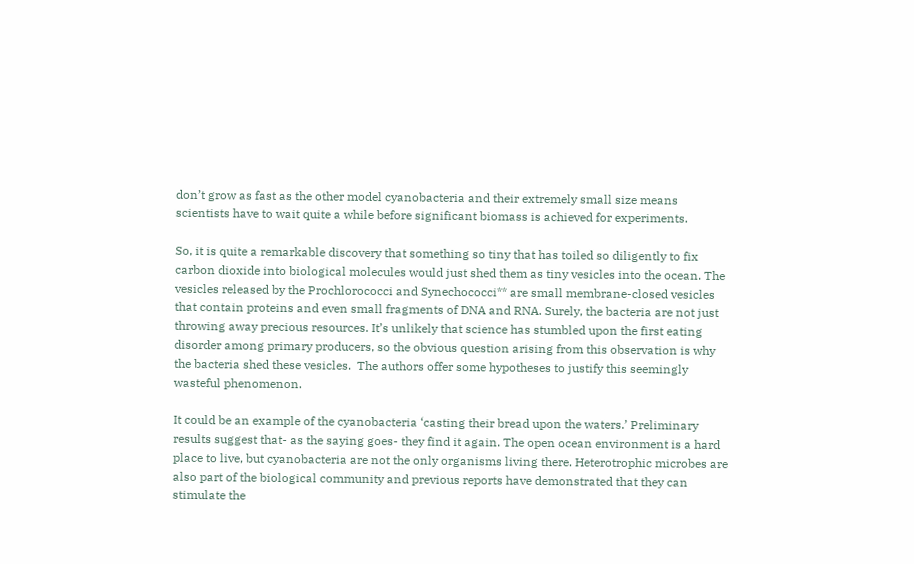don’t grow as fast as the other model cyanobacteria and their extremely small size means scientists have to wait quite a while before significant biomass is achieved for experiments.

So, it is quite a remarkable discovery that something so tiny that has toiled so diligently to fix carbon dioxide into biological molecules would just shed them as tiny vesicles into the ocean. The vesicles released by the Prochlorococci and Synechococci** are small membrane-closed vesicles that contain proteins and even small fragments of DNA and RNA. Surely, the bacteria are not just throwing away precious resources. It’s unlikely that science has stumbled upon the first eating disorder among primary producers, so the obvious question arising from this observation is why the bacteria shed these vesicles.  The authors offer some hypotheses to justify this seemingly wasteful phenomenon.

It could be an example of the cyanobacteria ‘casting their bread upon the waters.’ Preliminary results suggest that- as the saying goes- they find it again. The open ocean environment is a hard place to live, but cyanobacteria are not the only organisms living there. Heterotrophic microbes are also part of the biological community and previous reports have demonstrated that they can stimulate the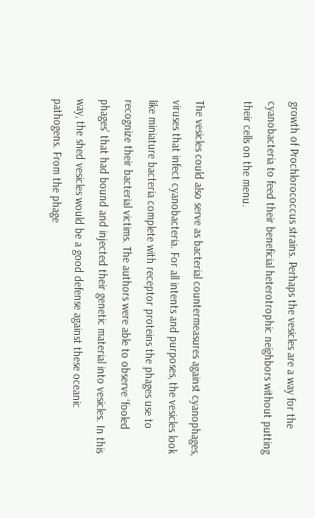growth of Prochlorococcus strains. Perhaps the vesicles are a way for the cyanobacteria to feed their beneficial heterotrophic neighbors without putting their cells on the menu.

The vesicles could also serve as bacterial countermeasures against cyanophages, viruses that infect cyanobacteria. For all intents and purposes, the vesicles look like miniature bacteria complete with receptor proteins the phages use to recognize their bacterial victims. The authors were able to observe ‘fooled phages’ that had bound and injected their genetic material into vesicles. In this way, the shed vesicles would be a good defense against these oceanic pathogens. From the phage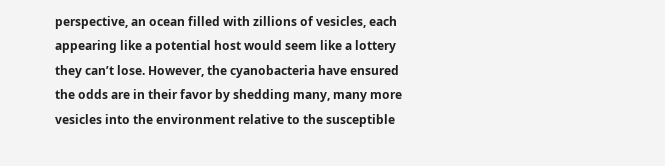perspective, an ocean filled with zillions of vesicles, each appearing like a potential host would seem like a lottery they can’t lose. However, the cyanobacteria have ensured the odds are in their favor by shedding many, many more vesicles into the environment relative to the susceptible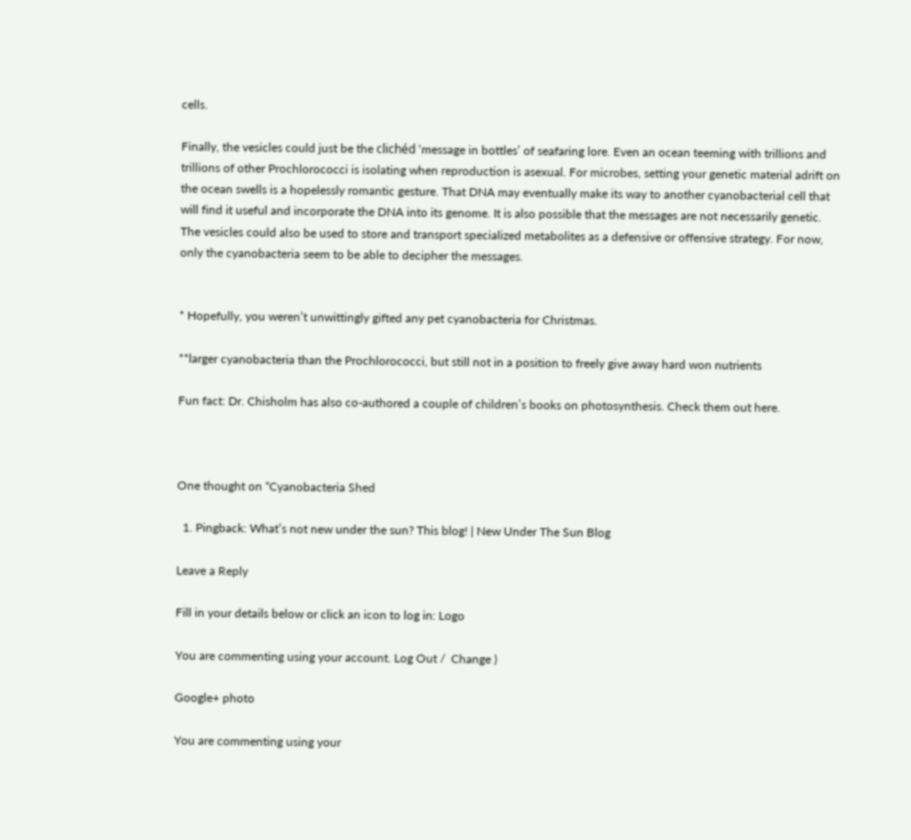cells.

Finally, the vesicles could just be the clichéd ‘message in bottles’ of seafaring lore. Even an ocean teeming with trillions and trillions of other Prochlorococci is isolating when reproduction is asexual. For microbes, setting your genetic material adrift on the ocean swells is a hopelessly romantic gesture. That DNA may eventually make its way to another cyanobacterial cell that will find it useful and incorporate the DNA into its genome. It is also possible that the messages are not necessarily genetic. The vesicles could also be used to store and transport specialized metabolites as a defensive or offensive strategy. For now, only the cyanobacteria seem to be able to decipher the messages.


* Hopefully, you weren’t unwittingly gifted any pet cyanobacteria for Christmas.

**larger cyanobacteria than the Prochlorococci, but still not in a position to freely give away hard won nutrients

Fun fact: Dr. Chisholm has also co-authored a couple of children’s books on photosynthesis. Check them out here.



One thought on “Cyanobacteria Shed

  1. Pingback: What’s not new under the sun? This blog! | New Under The Sun Blog

Leave a Reply

Fill in your details below or click an icon to log in: Logo

You are commenting using your account. Log Out /  Change )

Google+ photo

You are commenting using your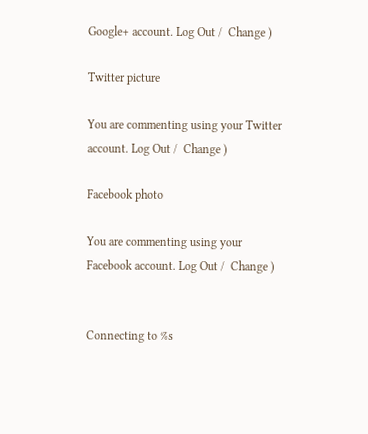Google+ account. Log Out /  Change )

Twitter picture

You are commenting using your Twitter account. Log Out /  Change )

Facebook photo

You are commenting using your Facebook account. Log Out /  Change )


Connecting to %s